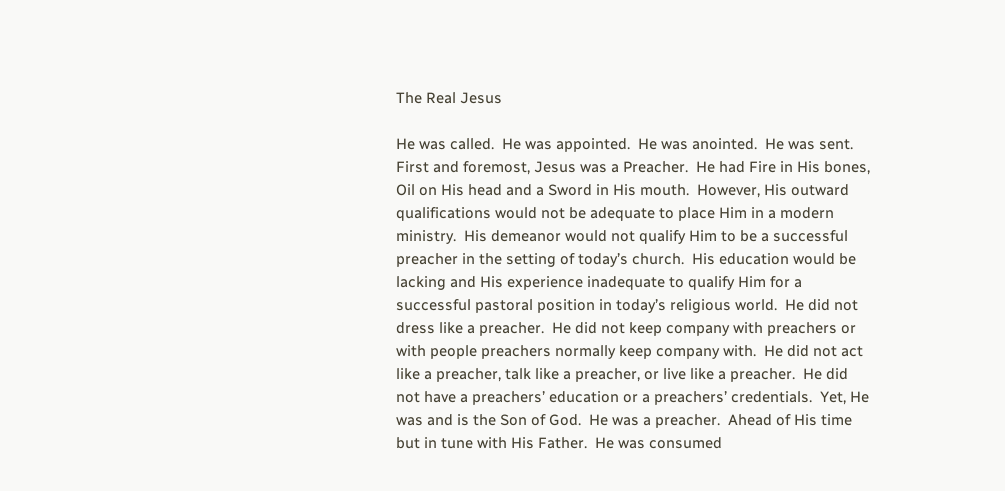The Real Jesus

He was called.  He was appointed.  He was anointed.  He was sent.  First and foremost, Jesus was a Preacher.  He had Fire in His bones, Oil on His head and a Sword in His mouth.  However, His outward qualifications would not be adequate to place Him in a modern ministry.  His demeanor would not qualify Him to be a successful preacher in the setting of today’s church.  His education would be lacking and His experience inadequate to qualify Him for a successful pastoral position in today’s religious world.  He did not dress like a preacher.  He did not keep company with preachers or with people preachers normally keep company with.  He did not act like a preacher, talk like a preacher, or live like a preacher.  He did not have a preachers’ education or a preachers’ credentials.  Yet, He was and is the Son of God.  He was a preacher.  Ahead of His time but in tune with His Father.  He was consumed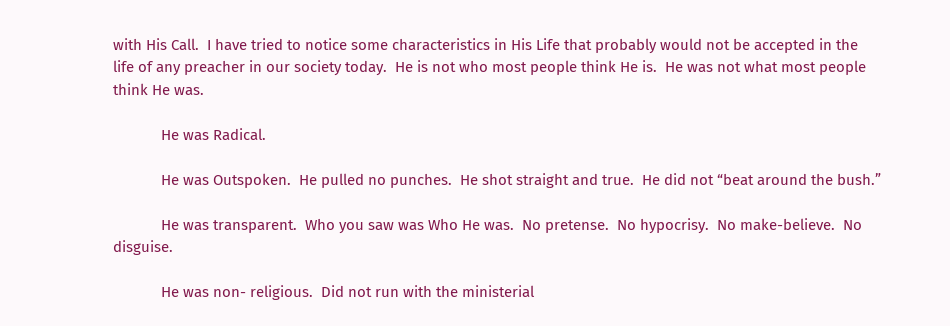with His Call.  I have tried to notice some characteristics in His Life that probably would not be accepted in the life of any preacher in our society today.  He is not who most people think He is.  He was not what most people think He was.

            He was Radical.

            He was Outspoken.  He pulled no punches.  He shot straight and true.  He did not “beat around the bush.”

            He was transparent.  Who you saw was Who He was.  No pretense.  No hypocrisy.  No make-believe.  No disguise.

            He was non- religious.  Did not run with the ministerial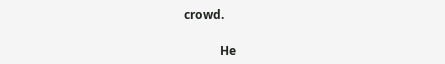crowd.

            He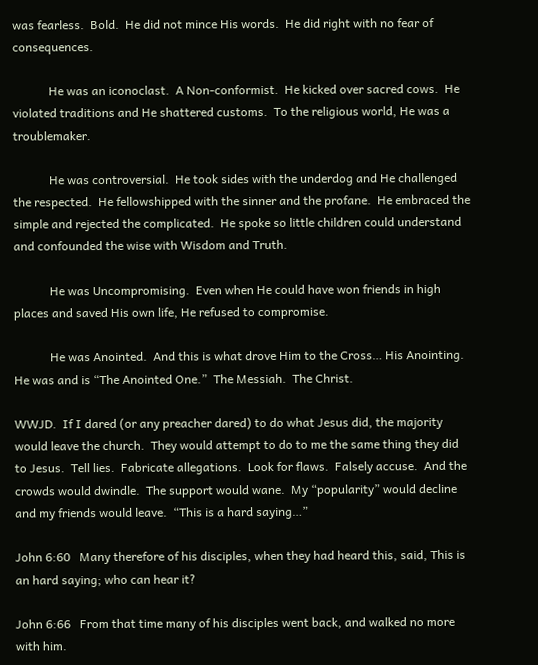was fearless.  Bold.  He did not mince His words.  He did right with no fear of consequences.

            He was an iconoclast.  A Non-conformist.  He kicked over sacred cows.  He violated traditions and He shattered customs.  To the religious world, He was a troublemaker.

            He was controversial.  He took sides with the underdog and He challenged the respected.  He fellowshipped with the sinner and the profane.  He embraced the simple and rejected the complicated.  He spoke so little children could understand and confounded the wise with Wisdom and Truth.

            He was Uncompromising.  Even when He could have won friends in high places and saved His own life, He refused to compromise.

            He was Anointed.  And this is what drove Him to the Cross… His Anointing.  He was and is “The Anointed One.”  The Messiah.  The Christ.

WWJD.  If I dared (or any preacher dared) to do what Jesus did, the majority would leave the church.  They would attempt to do to me the same thing they did to Jesus.  Tell lies.  Fabricate allegations.  Look for flaws.  Falsely accuse.  And the crowds would dwindle.  The support would wane.  My “popularity” would decline and my friends would leave.  “This is a hard saying…”

John 6:60   Many therefore of his disciples, when they had heard this, said, This is an hard saying; who can hear it?

John 6:66   From that time many of his disciples went back, and walked no more with him.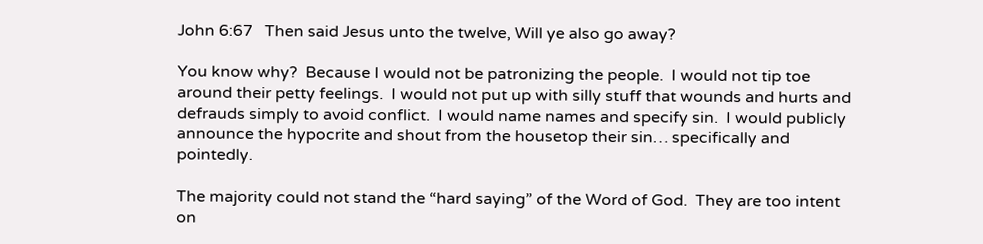John 6:67   Then said Jesus unto the twelve, Will ye also go away?

You know why?  Because I would not be patronizing the people.  I would not tip toe around their petty feelings.  I would not put up with silly stuff that wounds and hurts and defrauds simply to avoid conflict.  I would name names and specify sin.  I would publicly announce the hypocrite and shout from the housetop their sin… specifically and pointedly.

The majority could not stand the “hard saying” of the Word of God.  They are too intent on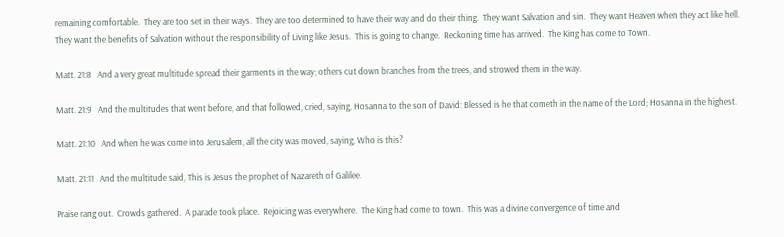remaining comfortable.  They are too set in their ways.  They are too determined to have their way and do their thing.  They want Salvation and sin.  They want Heaven when they act like hell.  They want the benefits of Salvation without the responsibility of Living like Jesus.  This is going to change.  Reckoning time has arrived.  The King has come to Town.

Matt. 21:8   And a very great multitude spread their garments in the way; others cut down branches from the trees, and strowed them in the way.

Matt. 21:9   And the multitudes that went before, and that followed, cried, saying, Hosanna to the son of David: Blessed is he that cometh in the name of the Lord; Hosanna in the highest.

Matt. 21:10   And when he was come into Jerusalem, all the city was moved, saying, Who is this?

Matt. 21:11   And the multitude said, This is Jesus the prophet of Nazareth of Galilee.

Praise rang out.  Crowds gathered.  A parade took place.  Rejoicing was everywhere.  The King had come to town.  This was a divine convergence of time and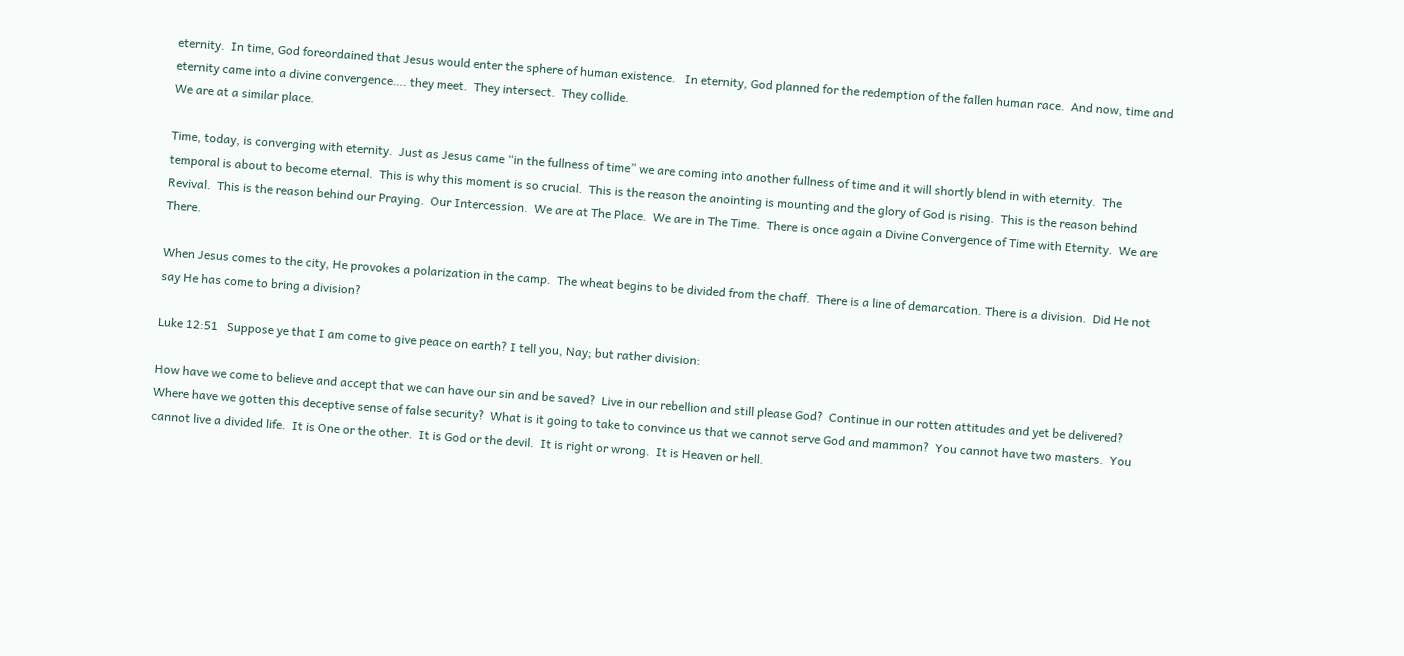eternity.  In time, God foreordained that Jesus would enter the sphere of human existence.   In eternity, God planned for the redemption of the fallen human race.  And now, time and eternity came into a divine convergence…. they meet.  They intersect.  They collide.
We are at a similar place.

Time, today, is converging with eternity.  Just as Jesus came “in the fullness of time” we are coming into another fullness of time and it will shortly blend in with eternity.  The temporal is about to become eternal.  This is why this moment is so crucial.  This is the reason the anointing is mounting and the glory of God is rising.  This is the reason behind Revival.  This is the reason behind our Praying.  Our Intercession.  We are at The Place.  We are in The Time.  There is once again a Divine Convergence of Time with Eternity.  We are There.

When Jesus comes to the city, He provokes a polarization in the camp.  The wheat begins to be divided from the chaff.  There is a line of demarcation. There is a division.  Did He not say He has come to bring a division?

Luke 12:51   Suppose ye that I am come to give peace on earth? I tell you, Nay; but rather division:

How have we come to believe and accept that we can have our sin and be saved?  Live in our rebellion and still please God?  Continue in our rotten attitudes and yet be delivered?  Where have we gotten this deceptive sense of false security?  What is it going to take to convince us that we cannot serve God and mammon?  You cannot have two masters.  You cannot live a divided life.  It is One or the other.  It is God or the devil.  It is right or wrong.  It is Heaven or hell.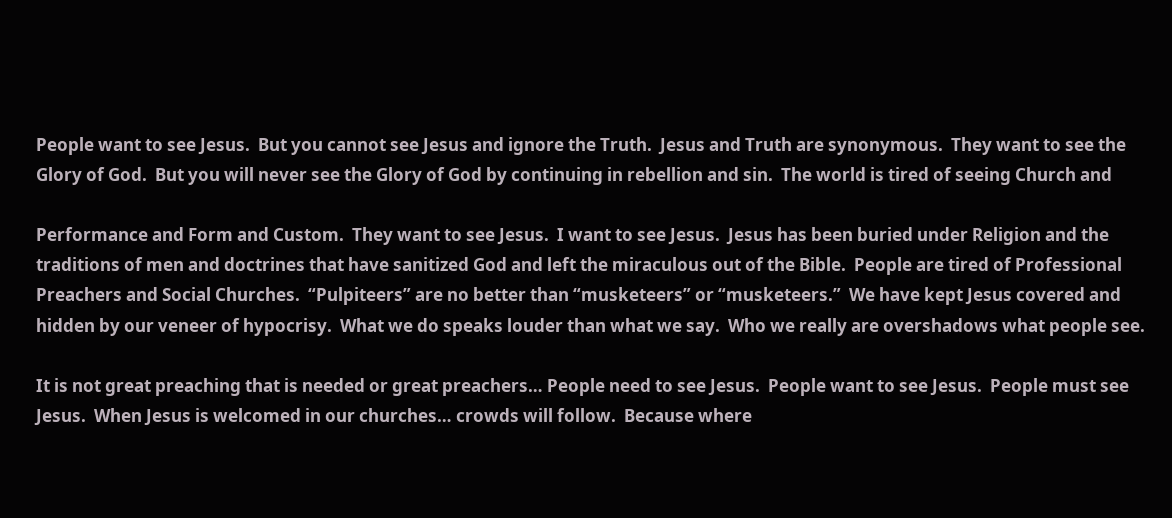People want to see Jesus.  But you cannot see Jesus and ignore the Truth.  Jesus and Truth are synonymous.  They want to see the Glory of God.  But you will never see the Glory of God by continuing in rebellion and sin.  The world is tired of seeing Church and

Performance and Form and Custom.  They want to see Jesus.  I want to see Jesus.  Jesus has been buried under Religion and the traditions of men and doctrines that have sanitized God and left the miraculous out of the Bible.  People are tired of Professional Preachers and Social Churches.  “Pulpiteers” are no better than “musketeers” or “musketeers.”  We have kept Jesus covered and hidden by our veneer of hypocrisy.  What we do speaks louder than what we say.  Who we really are overshadows what people see.

It is not great preaching that is needed or great preachers… People need to see Jesus.  People want to see Jesus.  People must see Jesus.  When Jesus is welcomed in our churches… crowds will follow.  Because where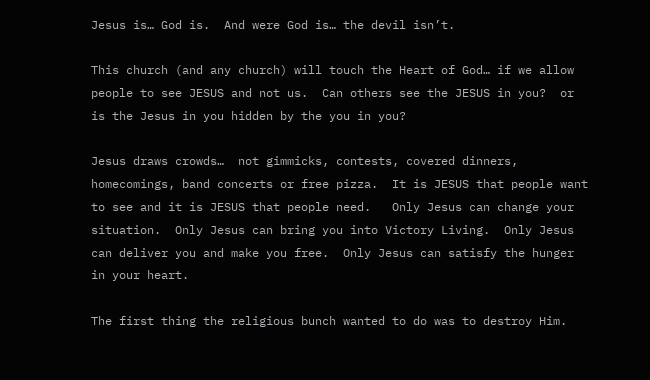Jesus is… God is.  And were God is… the devil isn’t.

This church (and any church) will touch the Heart of God… if we allow people to see JESUS and not us.  Can others see the JESUS in you?  or is the Jesus in you hidden by the you in you?

Jesus draws crowds…  not gimmicks, contests, covered dinners, homecomings, band concerts or free pizza.  It is JESUS that people want to see and it is JESUS that people need.   Only Jesus can change your situation.  Only Jesus can bring you into Victory Living.  Only Jesus can deliver you and make you free.  Only Jesus can satisfy the hunger in your heart.

The first thing the religious bunch wanted to do was to destroy Him.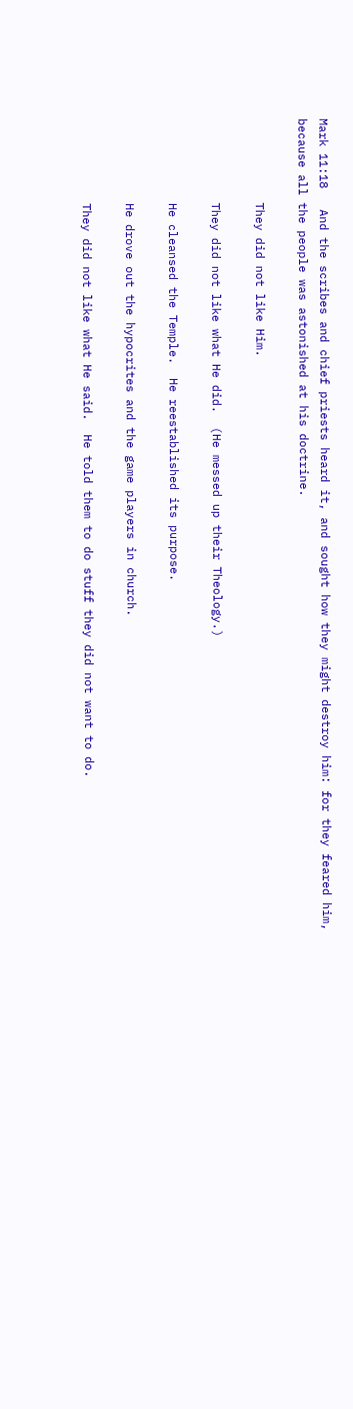Mark 11:18   And the scribes and chief priests heard it, and sought how they might destroy him: for they feared him, because all the people was astonished at his doctrine.

            They did not like Him.

            They did not like what He did.  (He messed up their Theology.)

            He cleansed the Temple.  He reestablished its purpose.

            He drove out the hypocrites and the game players in church.

            They did not like what He said.  He told them to do stuff they did not want to do.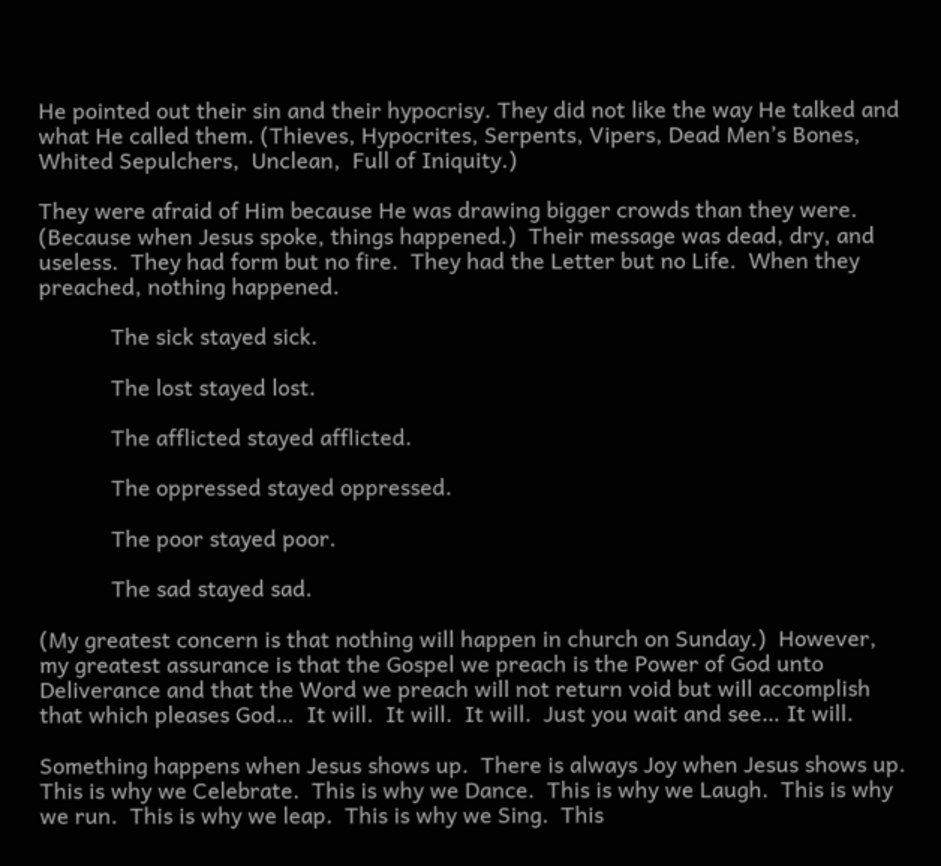He pointed out their sin and their hypocrisy. They did not like the way He talked and what He called them. (Thieves, Hypocrites, Serpents, Vipers, Dead Men’s Bones, Whited Sepulchers,  Unclean,  Full of Iniquity.)

They were afraid of Him because He was drawing bigger crowds than they were.  (Because when Jesus spoke, things happened.)  Their message was dead, dry, and useless.  They had form but no fire.  They had the Letter but no Life.  When they preached, nothing happened.

            The sick stayed sick.

            The lost stayed lost.

            The afflicted stayed afflicted.

            The oppressed stayed oppressed.

            The poor stayed poor.

            The sad stayed sad.

(My greatest concern is that nothing will happen in church on Sunday.)  However, my greatest assurance is that the Gospel we preach is the Power of God unto Deliverance and that the Word we preach will not return void but will accomplish that which pleases God…  It will.  It will.  It will.  Just you wait and see… It will.

Something happens when Jesus shows up.  There is always Joy when Jesus shows up.   This is why we Celebrate.  This is why we Dance.  This is why we Laugh.  This is why we run.  This is why we leap.  This is why we Sing.  This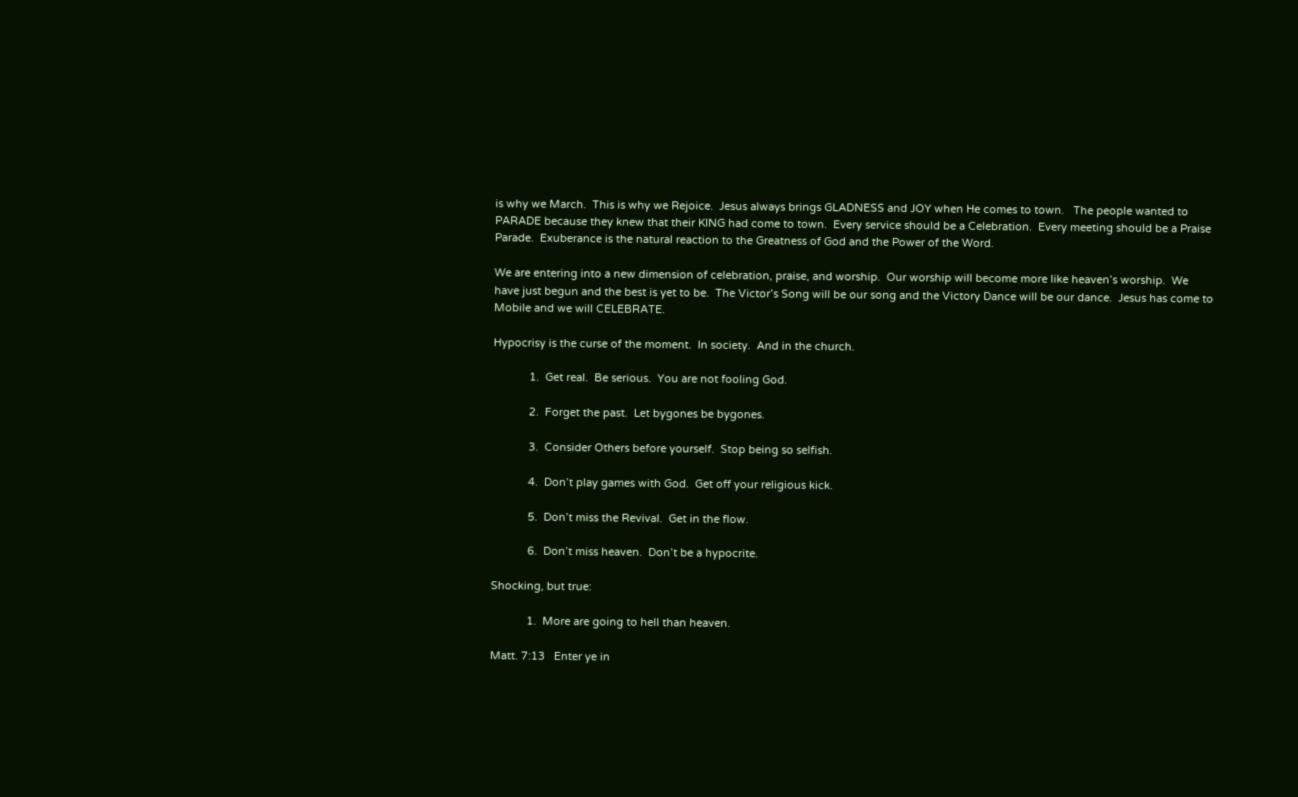is why we March.  This is why we Rejoice.  Jesus always brings GLADNESS and JOY when He comes to town.   The people wanted to PARADE because they knew that their KING had come to town.  Every service should be a Celebration.  Every meeting should be a Praise Parade.  Exuberance is the natural reaction to the Greatness of God and the Power of the Word.

We are entering into a new dimension of celebration, praise, and worship.  Our worship will become more like heaven’s worship.  We have just begun and the best is yet to be.  The Victor’s Song will be our song and the Victory Dance will be our dance.  Jesus has come to Mobile and we will CELEBRATE.

Hypocrisy is the curse of the moment.  In society.  And in the church.

            1.  Get real.  Be serious.  You are not fooling God.

            2.  Forget the past.  Let bygones be bygones.

            3.  Consider Others before yourself.  Stop being so selfish.

            4.  Don’t play games with God.  Get off your religious kick.

            5.  Don’t miss the Revival.  Get in the flow.

            6.  Don’t miss heaven.  Don’t be a hypocrite.

Shocking, but true:

            1.  More are going to hell than heaven.

Matt. 7:13   Enter ye in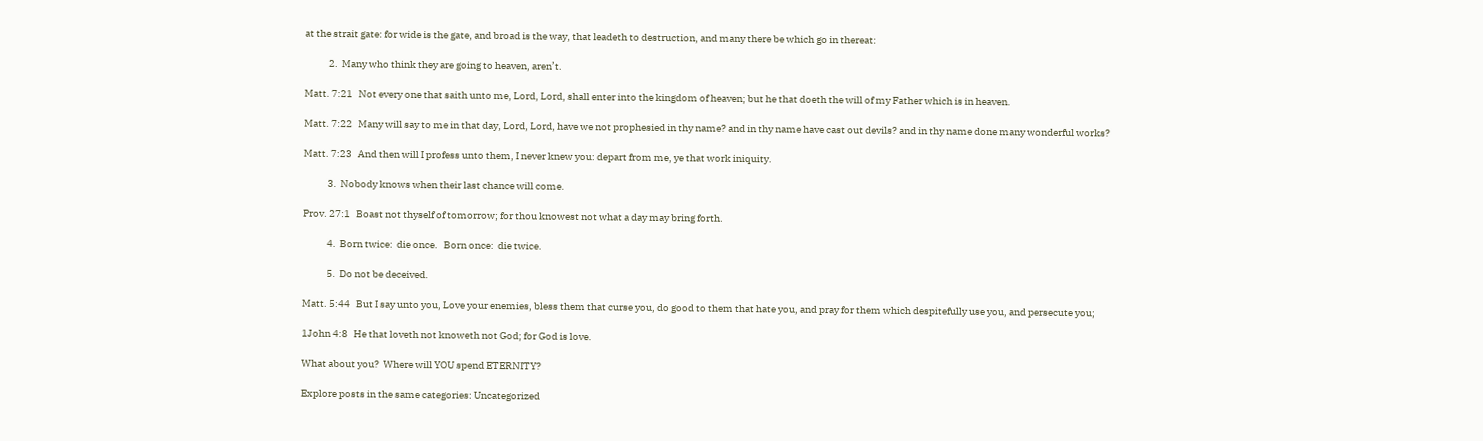at the strait gate: for wide is the gate, and broad is the way, that leadeth to destruction, and many there be which go in thereat:

            2.  Many who think they are going to heaven, aren’t.

Matt. 7:21   Not every one that saith unto me, Lord, Lord, shall enter into the kingdom of heaven; but he that doeth the will of my Father which is in heaven.

Matt. 7:22   Many will say to me in that day, Lord, Lord, have we not prophesied in thy name? and in thy name have cast out devils? and in thy name done many wonderful works?

Matt. 7:23   And then will I profess unto them, I never knew you: depart from me, ye that work iniquity.

            3.  Nobody knows when their last chance will come.

Prov. 27:1   Boast not thyself of tomorrow; for thou knowest not what a day may bring forth.

            4.  Born twice:  die once.   Born once:  die twice.

            5.  Do not be deceived.

Matt. 5:44   But I say unto you, Love your enemies, bless them that curse you, do good to them that hate you, and pray for them which despitefully use you, and persecute you;

1John 4:8   He that loveth not knoweth not God; for God is love.

What about you?  Where will YOU spend ETERNITY?

Explore posts in the same categories: Uncategorized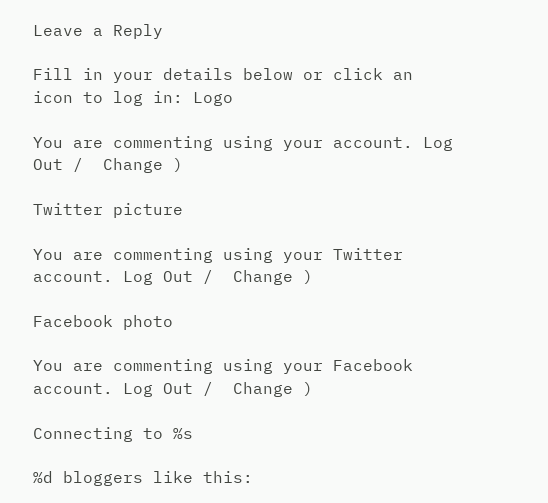Leave a Reply

Fill in your details below or click an icon to log in: Logo

You are commenting using your account. Log Out /  Change )

Twitter picture

You are commenting using your Twitter account. Log Out /  Change )

Facebook photo

You are commenting using your Facebook account. Log Out /  Change )

Connecting to %s

%d bloggers like this: